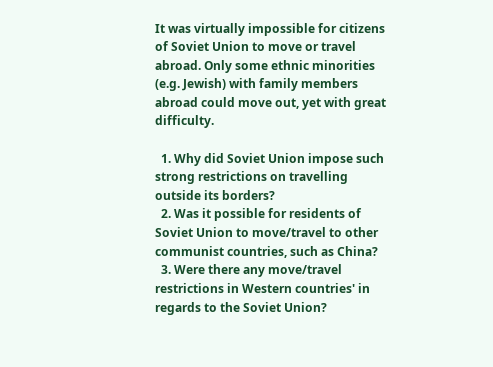It was virtually impossible for citizens of Soviet Union to move or travel abroad. Only some ethnic minorities (e.g. Jewish) with family members abroad could move out, yet with great difficulty.

  1. Why did Soviet Union impose such strong restrictions on travelling outside its borders?
  2. Was it possible for residents of Soviet Union to move/travel to other communist countries, such as China?
  3. Were there any move/travel restrictions in Western countries' in regards to the Soviet Union?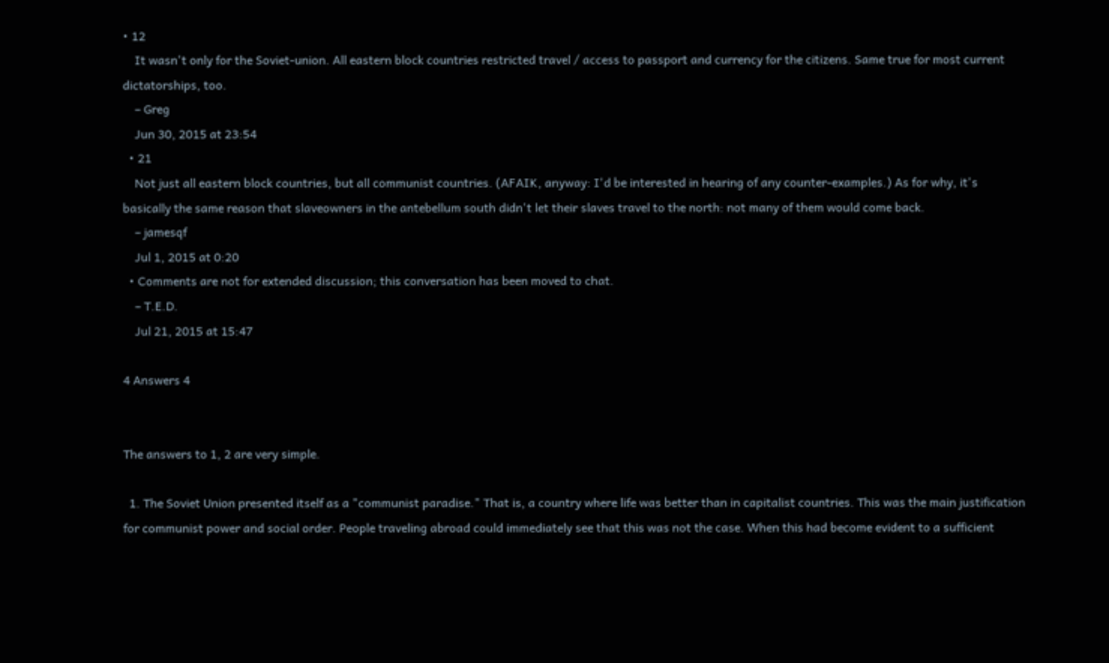• 12
    It wasn't only for the Soviet-union. All eastern block countries restricted travel / access to passport and currency for the citizens. Same true for most current dictatorships, too.
    – Greg
    Jun 30, 2015 at 23:54
  • 21
    Not just all eastern block countries, but all communist countries. (AFAIK, anyway: I'd be interested in hearing of any counter-examples.) As for why, it's basically the same reason that slaveowners in the antebellum south didn't let their slaves travel to the north: not many of them would come back.
    – jamesqf
    Jul 1, 2015 at 0:20
  • Comments are not for extended discussion; this conversation has been moved to chat.
    – T.E.D.
    Jul 21, 2015 at 15:47

4 Answers 4


The answers to 1, 2 are very simple.

  1. The Soviet Union presented itself as a "communist paradise." That is, a country where life was better than in capitalist countries. This was the main justification for communist power and social order. People traveling abroad could immediately see that this was not the case. When this had become evident to a sufficient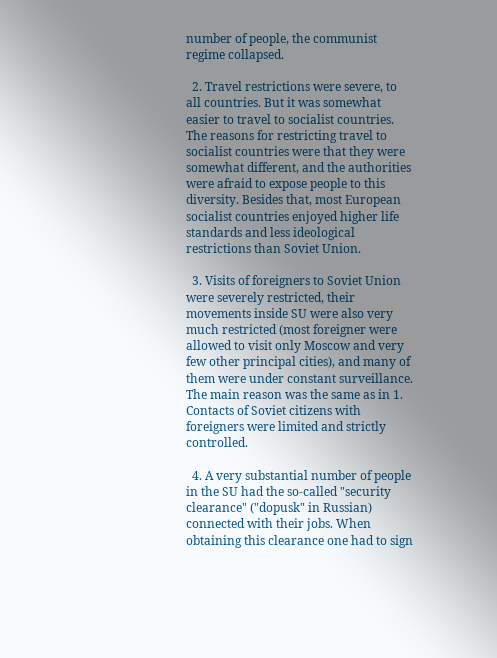number of people, the communist regime collapsed.

  2. Travel restrictions were severe, to all countries. But it was somewhat easier to travel to socialist countries. The reasons for restricting travel to socialist countries were that they were somewhat different, and the authorities were afraid to expose people to this diversity. Besides that, most European socialist countries enjoyed higher life standards and less ideological restrictions than Soviet Union.

  3. Visits of foreigners to Soviet Union were severely restricted, their movements inside SU were also very much restricted (most foreigner were allowed to visit only Moscow and very few other principal cities), and many of them were under constant surveillance. The main reason was the same as in 1. Contacts of Soviet citizens with foreigners were limited and strictly controlled.

  4. A very substantial number of people in the SU had the so-called "security clearance" ("dopusk" in Russian) connected with their jobs. When obtaining this clearance one had to sign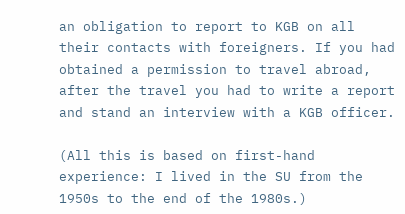an obligation to report to KGB on all their contacts with foreigners. If you had obtained a permission to travel abroad, after the travel you had to write a report and stand an interview with a KGB officer.

(All this is based on first-hand experience: I lived in the SU from the 1950s to the end of the 1980s.)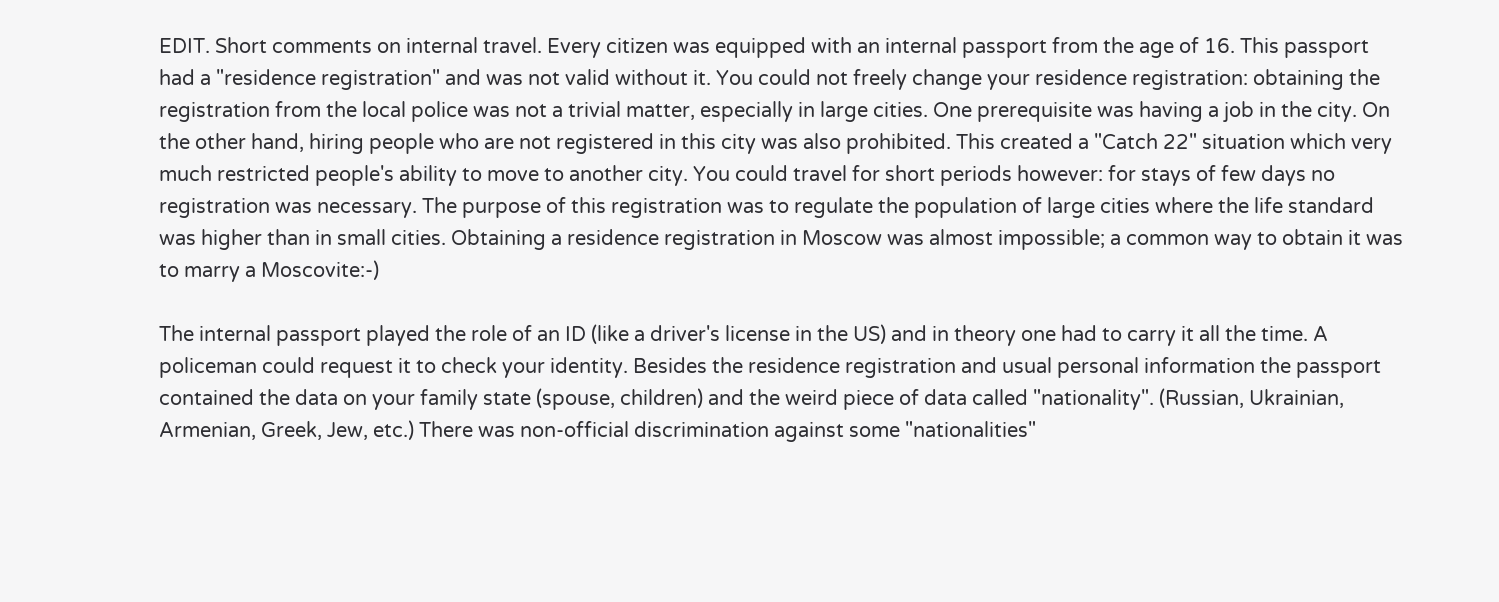EDIT. Short comments on internal travel. Every citizen was equipped with an internal passport from the age of 16. This passport had a "residence registration" and was not valid without it. You could not freely change your residence registration: obtaining the registration from the local police was not a trivial matter, especially in large cities. One prerequisite was having a job in the city. On the other hand, hiring people who are not registered in this city was also prohibited. This created a "Catch 22" situation which very much restricted people's ability to move to another city. You could travel for short periods however: for stays of few days no registration was necessary. The purpose of this registration was to regulate the population of large cities where the life standard was higher than in small cities. Obtaining a residence registration in Moscow was almost impossible; a common way to obtain it was to marry a Moscovite:-)

The internal passport played the role of an ID (like a driver's license in the US) and in theory one had to carry it all the time. A policeman could request it to check your identity. Besides the residence registration and usual personal information the passport contained the data on your family state (spouse, children) and the weird piece of data called "nationality". (Russian, Ukrainian, Armenian, Greek, Jew, etc.) There was non-official discrimination against some "nationalities"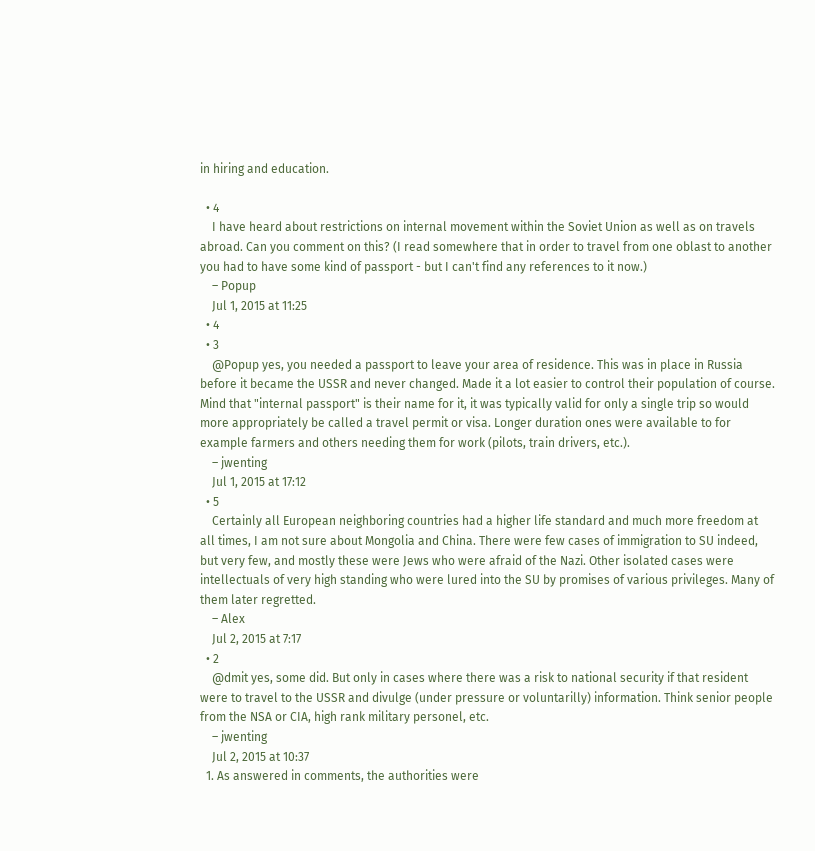in hiring and education.

  • 4
    I have heard about restrictions on internal movement within the Soviet Union as well as on travels abroad. Can you comment on this? (I read somewhere that in order to travel from one oblast to another you had to have some kind of passport - but I can't find any references to it now.)
    – Popup
    Jul 1, 2015 at 11:25
  • 4
  • 3
    @Popup yes, you needed a passport to leave your area of residence. This was in place in Russia before it became the USSR and never changed. Made it a lot easier to control their population of course. Mind that "internal passport" is their name for it, it was typically valid for only a single trip so would more appropriately be called a travel permit or visa. Longer duration ones were available to for example farmers and others needing them for work (pilots, train drivers, etc.).
    – jwenting
    Jul 1, 2015 at 17:12
  • 5
    Certainly all European neighboring countries had a higher life standard and much more freedom at all times, I am not sure about Mongolia and China. There were few cases of immigration to SU indeed, but very few, and mostly these were Jews who were afraid of the Nazi. Other isolated cases were intellectuals of very high standing who were lured into the SU by promises of various privileges. Many of them later regretted.
    – Alex
    Jul 2, 2015 at 7:17
  • 2
    @dmit yes, some did. But only in cases where there was a risk to national security if that resident were to travel to the USSR and divulge (under pressure or voluntarilly) information. Think senior people from the NSA or CIA, high rank military personel, etc.
    – jwenting
    Jul 2, 2015 at 10:37
  1. As answered in comments, the authorities were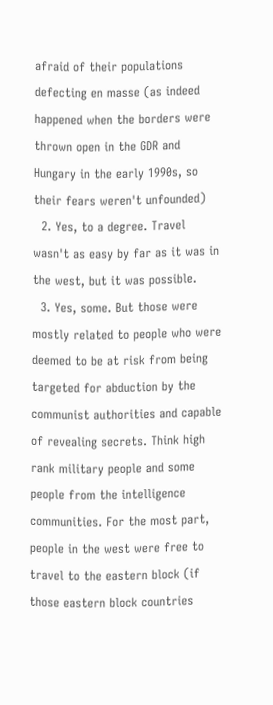afraid of their populations defecting en masse (as indeed happened when the borders were thrown open in the GDR and Hungary in the early 1990s, so their fears weren't unfounded)
  2. Yes, to a degree. Travel wasn't as easy by far as it was in the west, but it was possible.
  3. Yes, some. But those were mostly related to people who were deemed to be at risk from being targeted for abduction by the communist authorities and capable of revealing secrets. Think high rank military people and some people from the intelligence communities. For the most part, people in the west were free to travel to the eastern block (if those eastern block countries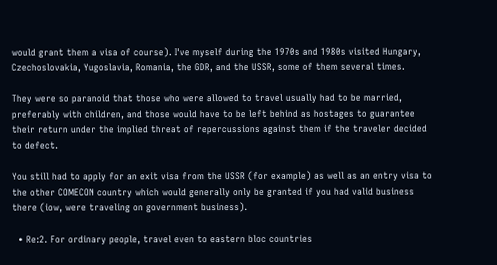would grant them a visa of course). I've myself during the 1970s and 1980s visited Hungary, Czechoslovakia, Yugoslavia, Romania, the GDR, and the USSR, some of them several times.

They were so paranoid that those who were allowed to travel usually had to be married, preferably with children, and those would have to be left behind as hostages to guarantee their return under the implied threat of repercussions against them if the traveler decided to defect.

You still had to apply for an exit visa from the USSR (for example) as well as an entry visa to the other COMECON country which would generally only be granted if you had valid business there (iow, were traveling on government business).

  • Re:2. For ordinary people, travel even to eastern bloc countries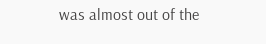was almost out of the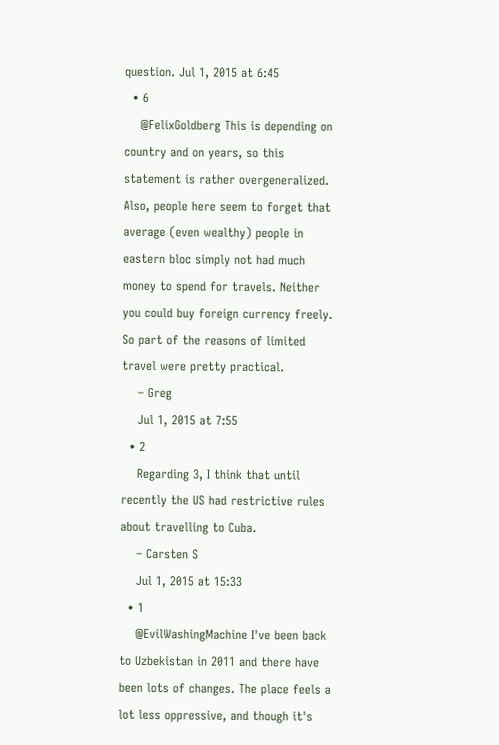question. Jul 1, 2015 at 6:45
  • 6
    @FelixGoldberg This is depending on country and on years, so this statement is rather overgeneralized. Also, people here seem to forget that average (even wealthy) people in eastern bloc simply not had much money to spend for travels. Neither you could buy foreign currency freely. So part of the reasons of limited travel were pretty practical.
    – Greg
    Jul 1, 2015 at 7:55
  • 2
    Regarding 3, I think that until recently the US had restrictive rules about travelling to Cuba.
    – Carsten S
    Jul 1, 2015 at 15:33
  • 1
    @EvilWashingMachine I've been back to Uzbekistan in 2011 and there have been lots of changes. The place feels a lot less oppressive, and though it's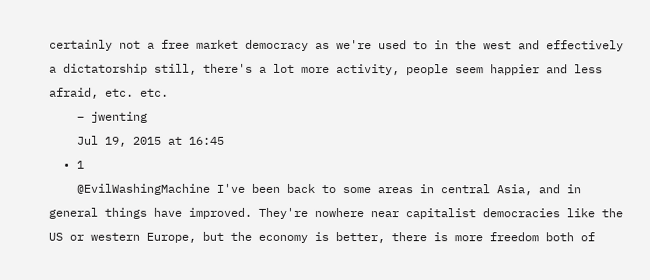certainly not a free market democracy as we're used to in the west and effectively a dictatorship still, there's a lot more activity, people seem happier and less afraid, etc. etc.
    – jwenting
    Jul 19, 2015 at 16:45
  • 1
    @EvilWashingMachine I've been back to some areas in central Asia, and in general things have improved. They're nowhere near capitalist democracies like the US or western Europe, but the economy is better, there is more freedom both of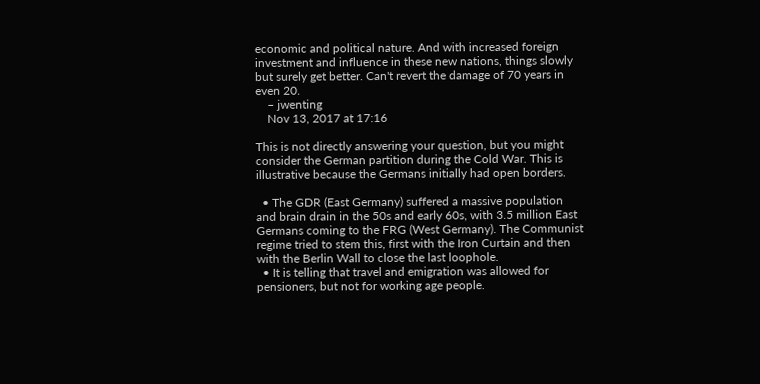economic and political nature. And with increased foreign investment and influence in these new nations, things slowly but surely get better. Can't revert the damage of 70 years in even 20.
    – jwenting
    Nov 13, 2017 at 17:16

This is not directly answering your question, but you might consider the German partition during the Cold War. This is illustrative because the Germans initially had open borders.

  • The GDR (East Germany) suffered a massive population and brain drain in the 50s and early 60s, with 3.5 million East Germans coming to the FRG (West Germany). The Communist regime tried to stem this, first with the Iron Curtain and then with the Berlin Wall to close the last loophole.
  • It is telling that travel and emigration was allowed for pensioners, but not for working age people.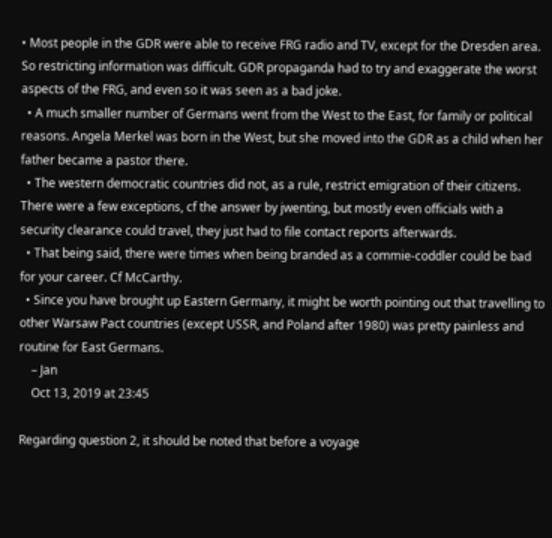• Most people in the GDR were able to receive FRG radio and TV, except for the Dresden area. So restricting information was difficult. GDR propaganda had to try and exaggerate the worst aspects of the FRG, and even so it was seen as a bad joke.
  • A much smaller number of Germans went from the West to the East, for family or political reasons. Angela Merkel was born in the West, but she moved into the GDR as a child when her father became a pastor there.
  • The western democratic countries did not, as a rule, restrict emigration of their citizens. There were a few exceptions, cf the answer by jwenting, but mostly even officials with a security clearance could travel, they just had to file contact reports afterwards.
  • That being said, there were times when being branded as a commie-coddler could be bad for your career. Cf McCarthy.
  • Since you have brought up Eastern Germany, it might be worth pointing out that travelling to other Warsaw Pact countries (except USSR, and Poland after 1980) was pretty painless and routine for East Germans.
    – Jan
    Oct 13, 2019 at 23:45

Regarding question 2, it should be noted that before a voyage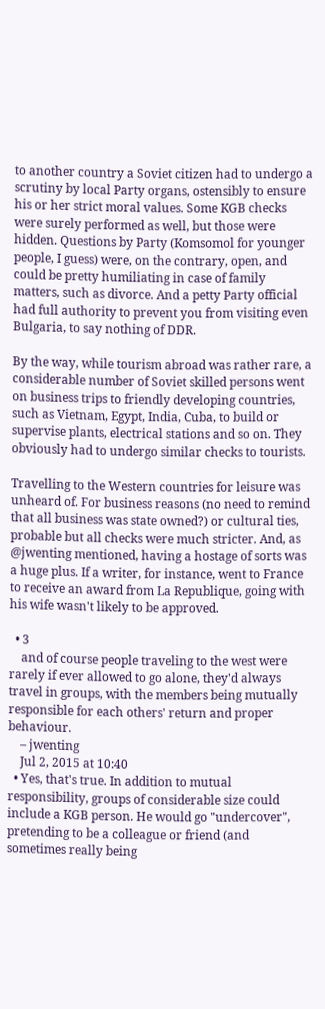to another country a Soviet citizen had to undergo a scrutiny by local Party organs, ostensibly to ensure his or her strict moral values. Some KGB checks were surely performed as well, but those were hidden. Questions by Party (Komsomol for younger people, I guess) were, on the contrary, open, and could be pretty humiliating in case of family matters, such as divorce. And a petty Party official had full authority to prevent you from visiting even Bulgaria, to say nothing of DDR.

By the way, while tourism abroad was rather rare, a considerable number of Soviet skilled persons went on business trips to friendly developing countries, such as Vietnam, Egypt, India, Cuba, to build or supervise plants, electrical stations and so on. They obviously had to undergo similar checks to tourists.

Travelling to the Western countries for leisure was unheard of. For business reasons (no need to remind that all business was state owned?) or cultural ties, probable but all checks were much stricter. And, as @jwenting mentioned, having a hostage of sorts was a huge plus. If a writer, for instance, went to France to receive an award from La Republique, going with his wife wasn't likely to be approved.

  • 3
    and of course people traveling to the west were rarely if ever allowed to go alone, they'd always travel in groups, with the members being mutually responsible for each others' return and proper behaviour.
    – jwenting
    Jul 2, 2015 at 10:40
  • Yes, that's true. In addition to mutual responsibility, groups of considerable size could include a KGB person. He would go "undercover", pretending to be a colleague or friend (and sometimes really being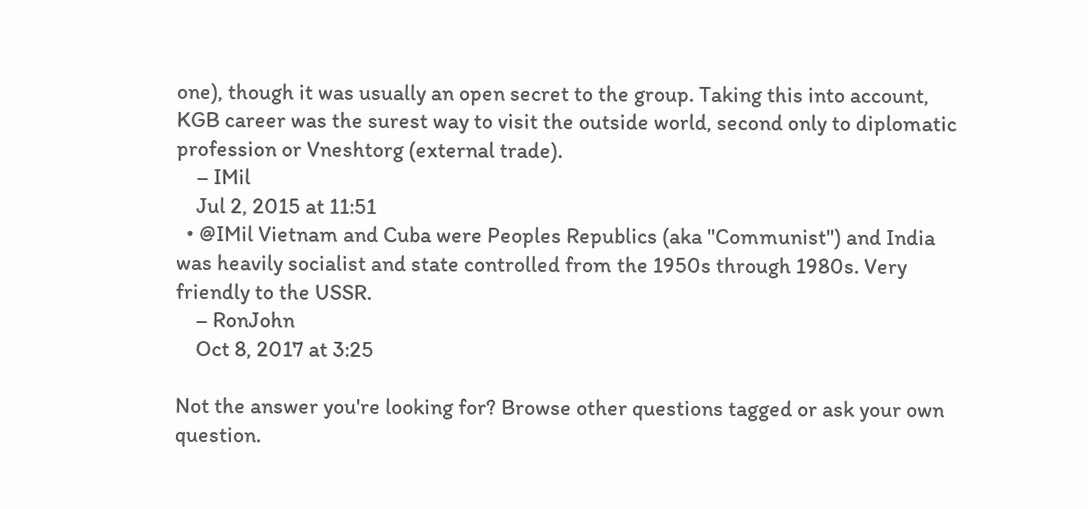one), though it was usually an open secret to the group. Taking this into account, KGB career was the surest way to visit the outside world, second only to diplomatic profession or Vneshtorg (external trade).
    – IMil
    Jul 2, 2015 at 11:51
  • @IMil Vietnam and Cuba were Peoples Republics (aka "Communist") and India was heavily socialist and state controlled from the 1950s through 1980s. Very friendly to the USSR.
    – RonJohn
    Oct 8, 2017 at 3:25

Not the answer you're looking for? Browse other questions tagged or ask your own question.